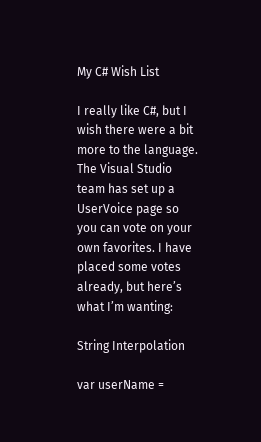My C# Wish List

I really like C#, but I wish there were a bit more to the language. The Visual Studio team has set up a UserVoice page so you can vote on your own favorites. I have placed some votes already, but here’s what I’m wanting:

String Interpolation

var userName =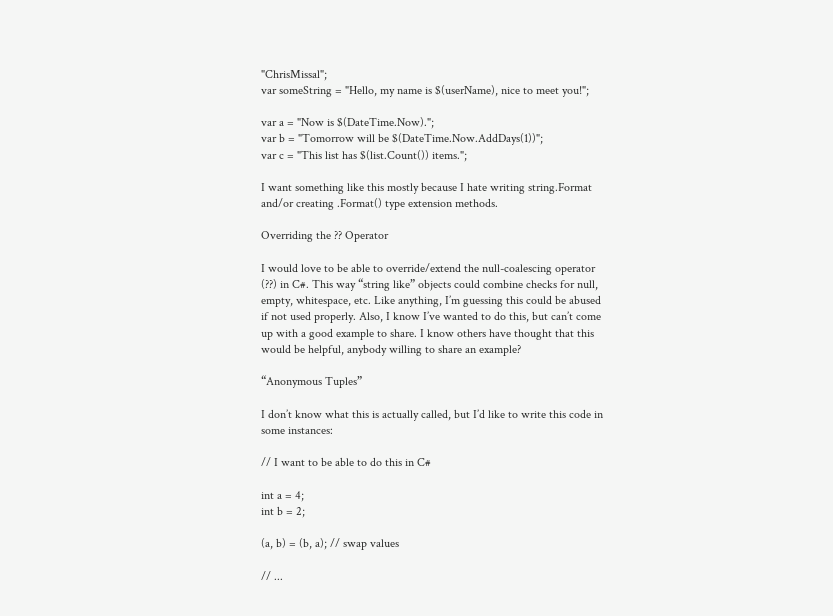"ChrisMissal";
var someString = "Hello, my name is $(userName), nice to meet you!";

var a = "Now is $(DateTime.Now).";
var b = "Tomorrow will be $(DateTime.Now.AddDays(1))";
var c = "This list has $(list.Count()) items.";

I want something like this mostly because I hate writing string.Format and/or creating .Format() type extension methods.

Overriding the ?? Operator

I would love to be able to override/extend the null-coalescing operator (??) in C#. This way “string like” objects could combine checks for null, empty, whitespace, etc. Like anything, I’m guessing this could be abused if not used properly. Also, I know I’ve wanted to do this, but can’t come up with a good example to share. I know others have thought that this would be helpful, anybody willing to share an example?

“Anonymous Tuples”

I don’t know what this is actually called, but I’d like to write this code in some instances:

// I want to be able to do this in C#

int a = 4;
int b = 2;

(a, b) = (b, a); // swap values

// ...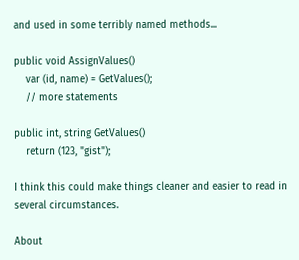and used in some terribly named methods...

public void AssignValues()
    var (id, name) = GetValues();
    // more statements

public int, string GetValues()
    return (123, "gist");

I think this could make things cleaner and easier to read in several circumstances.

About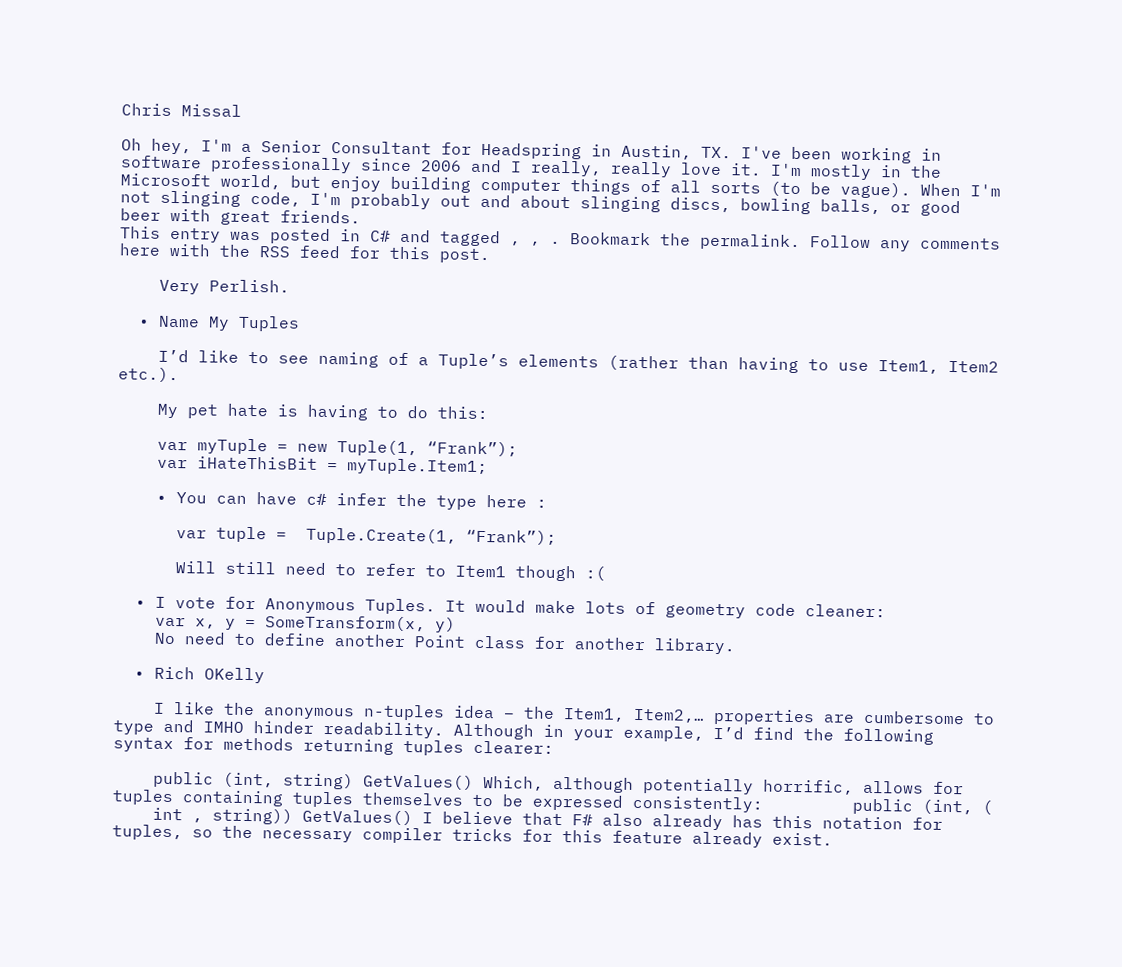Chris Missal

Oh hey, I'm a Senior Consultant for Headspring in Austin, TX. I've been working in software professionally since 2006 and I really, really love it. I'm mostly in the Microsoft world, but enjoy building computer things of all sorts (to be vague). When I'm not slinging code, I'm probably out and about slinging discs, bowling balls, or good beer with great friends.
This entry was posted in C# and tagged , , . Bookmark the permalink. Follow any comments here with the RSS feed for this post.

    Very Perlish.

  • Name My Tuples

    I’d like to see naming of a Tuple’s elements (rather than having to use Item1, Item2 etc.).

    My pet hate is having to do this:

    var myTuple = new Tuple(1, “Frank”);
    var iHateThisBit = myTuple.Item1;

    • You can have c# infer the type here :

      var tuple =  Tuple.Create(1, “Frank”);

      Will still need to refer to Item1 though :(

  • I vote for Anonymous Tuples. It would make lots of geometry code cleaner:
    var x, y = SomeTransform(x, y)
    No need to define another Point class for another library.

  • Rich OKelly

    I like the anonymous n-tuples idea – the Item1, Item2,… properties are cumbersome to type and IMHO hinder readability. Although in your example, I’d find the following syntax for methods returning tuples clearer:

    public (int, string) GetValues() Which, although potentially horrific, allows for tuples containing tuples themselves to be expressed consistently:         public (int, (
    int , string)) GetValues() I believe that F# also already has this notation for tuples, so the necessary compiler tricks for this feature already exist.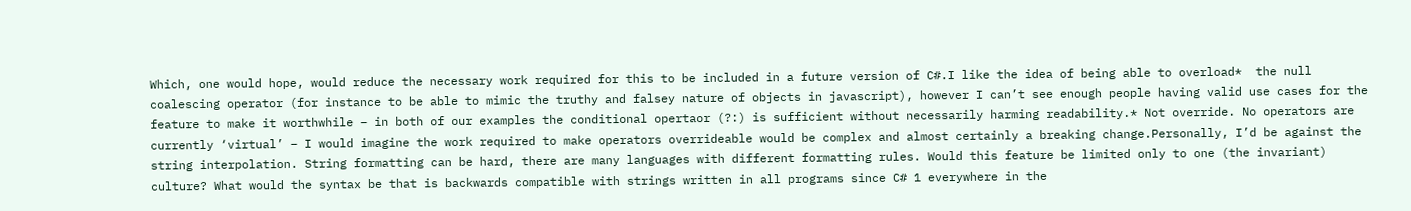Which, one would hope, would reduce the necessary work required for this to be included in a future version of C#.I like the idea of being able to overload*  the null coalescing operator (for instance to be able to mimic the truthy and falsey nature of objects in javascript), however I can’t see enough people having valid use cases for the feature to make it worthwhile – in both of our examples the conditional opertaor (?:) is sufficient without necessarily harming readability.* Not override. No operators are currently ‘virtual’ – I would imagine the work required to make operators overrideable would be complex and almost certainly a breaking change.Personally, I’d be against the string interpolation. String formatting can be hard, there are many languages with different formatting rules. Would this feature be limited only to one (the invariant) culture? What would the syntax be that is backwards compatible with strings written in all programs since C# 1 everywhere in the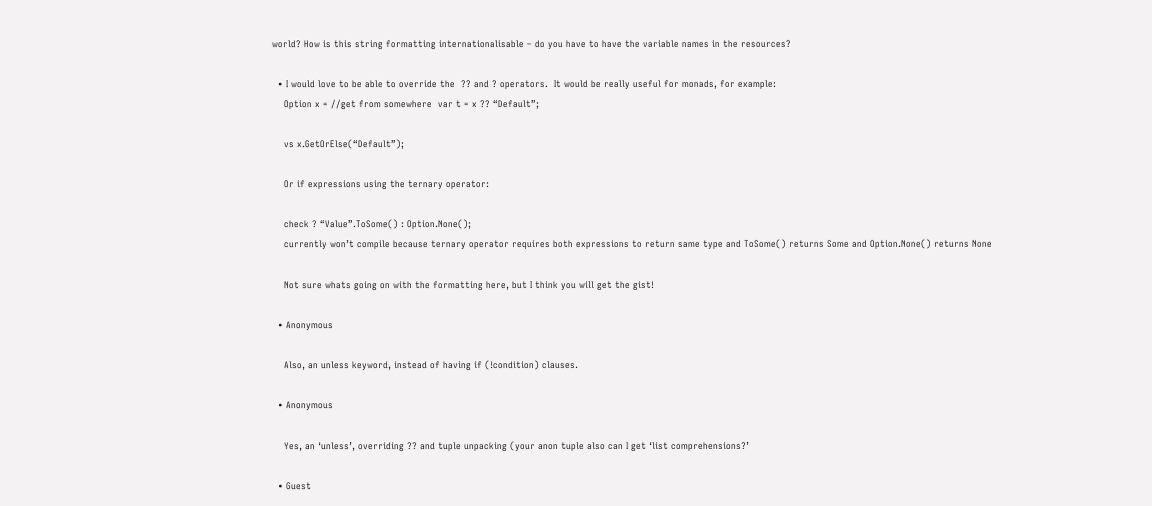world? How is this string formatting internationalisable – do you have to have the variable names in the resources?

  • I would love to be able to override the  ?? and ? operators.  It would be really useful for monads, for example:
    Option x = //get from somewhere  var t = x ?? “Default”;

    vs x.GetOrElse(“Default”);

    Or if expressions using the ternary operator:

    check ? “Value”.ToSome() : Option.None();
    currently won’t compile because ternary operator requires both expressions to return same type and ToSome() returns Some and Option.None() returns None

    Not sure whats going on with the formatting here, but I think you will get the gist!

  • Anonymous

    Also, an unless keyword, instead of having if (!condition) clauses.

  • Anonymous

    Yes, an ‘unless’, overriding ?? and tuple unpacking (your anon tuple also can I get ‘list comprehensions?’

  • Guest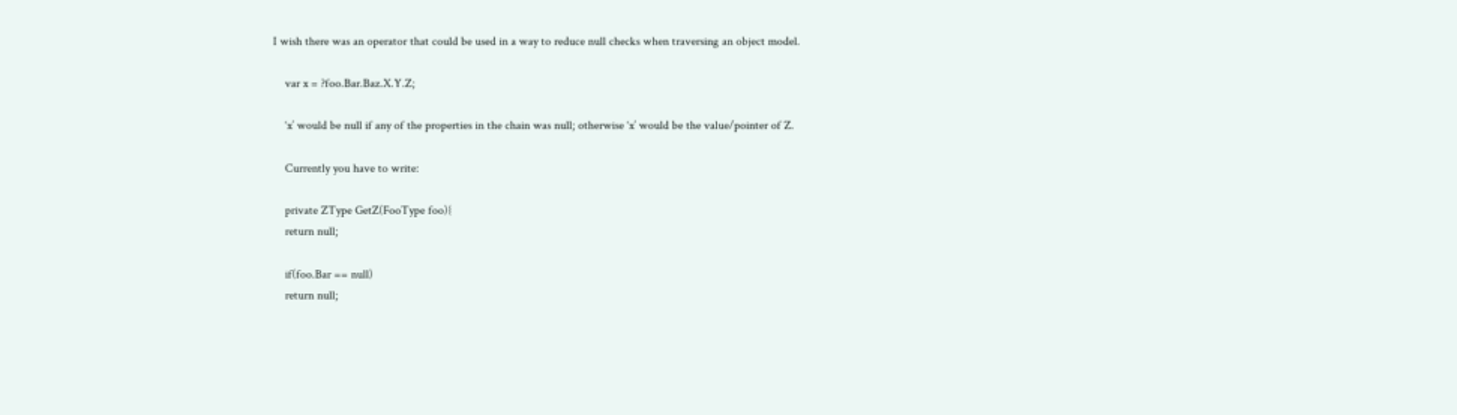I wish there was an operator that could be used in a way to reduce null checks when traversing an object model.

    var x = ?foo.Bar.Baz.X.Y.Z;

    ‘x’ would be null if any of the properties in the chain was null; otherwise ‘x’ would be the value/pointer of Z.

    Currently you have to write:

    private ZType GetZ(FooType foo){
    return null;

    if(foo.Bar == null)
    return null;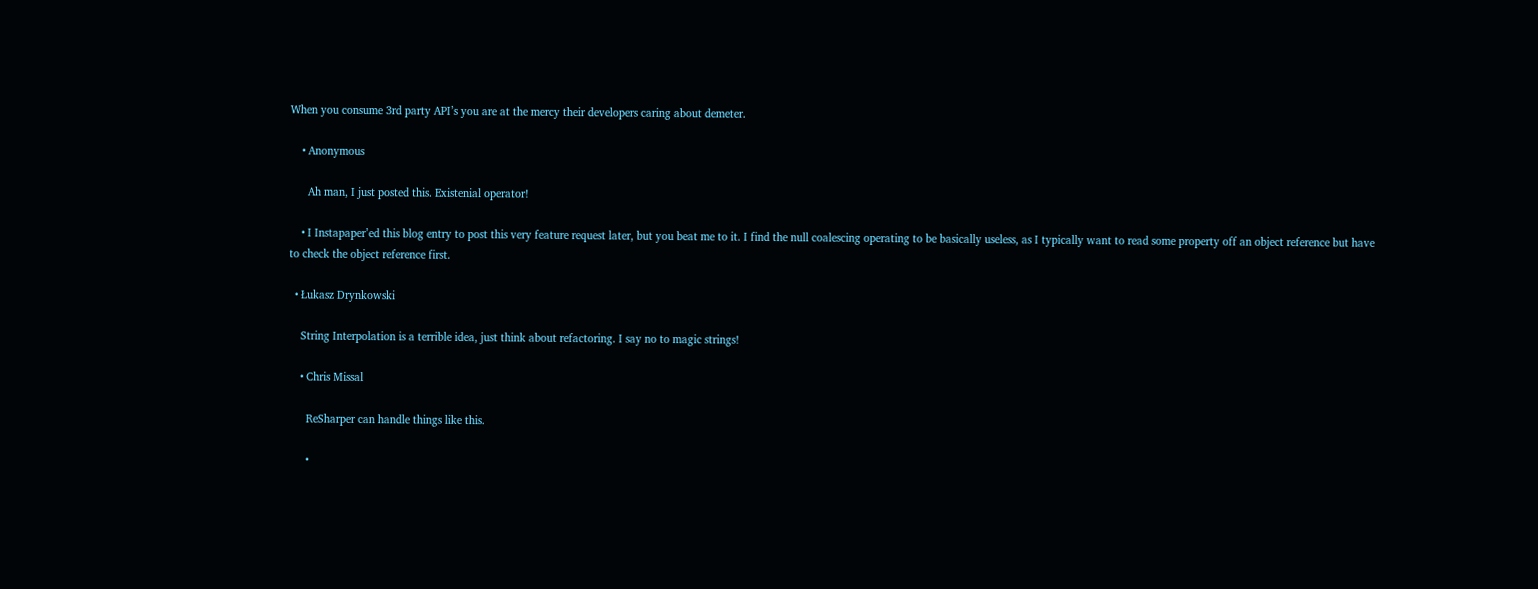When you consume 3rd party API’s you are at the mercy their developers caring about demeter.

    • Anonymous

      Ah man, I just posted this. Existenial operator!

    • I Instapaper’ed this blog entry to post this very feature request later, but you beat me to it. I find the null coalescing operating to be basically useless, as I typically want to read some property off an object reference but have to check the object reference first.

  • Łukasz Drynkowski

    String Interpolation is a terrible idea, just think about refactoring. I say no to magic strings!

    • Chris Missal

      ReSharper can handle things like this.

      •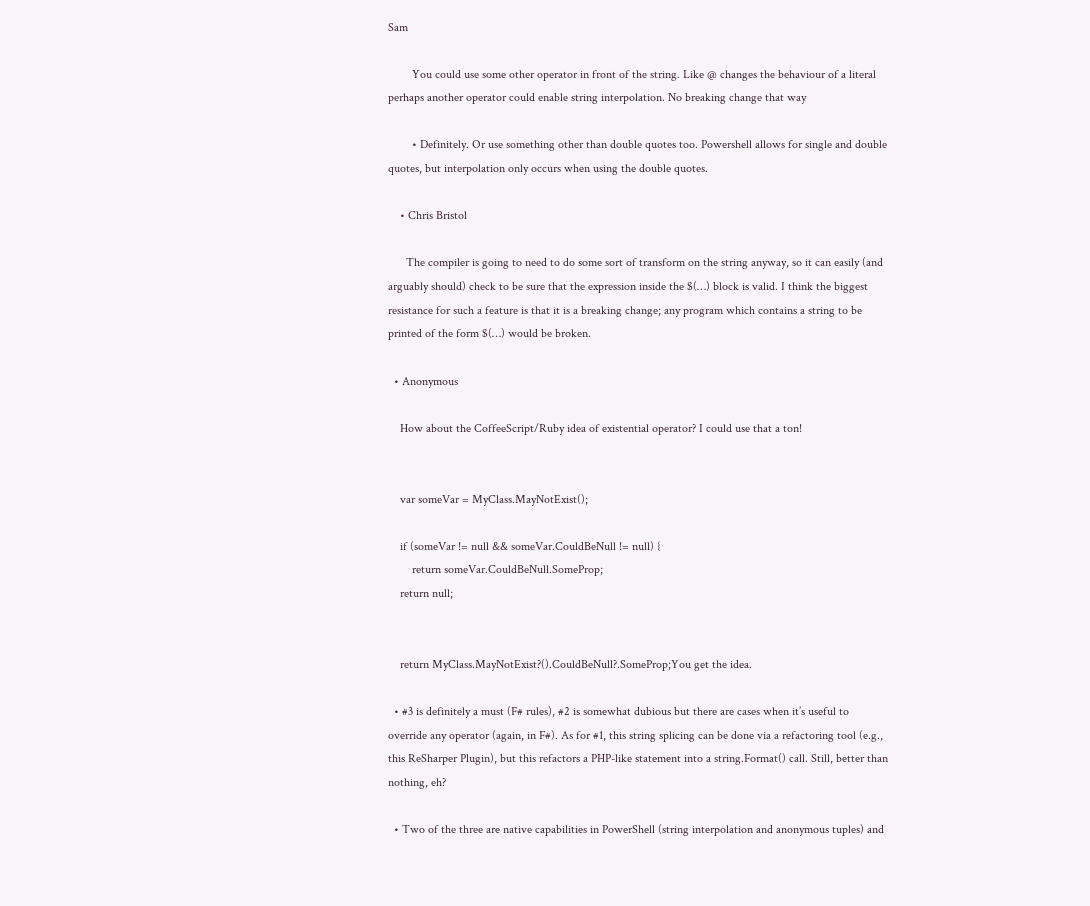Sam

        You could use some other operator in front of the string. Like @ changes the behaviour of a literal perhaps another operator could enable string interpolation. No breaking change that way

        • Definitely. Or use something other than double quotes too. Powershell allows for single and double quotes, but interpolation only occurs when using the double quotes.

    • Chris Bristol

      The compiler is going to need to do some sort of transform on the string anyway, so it can easily (and arguably should) check to be sure that the expression inside the $(…) block is valid. I think the biggest resistance for such a feature is that it is a breaking change; any program which contains a string to be printed of the form $(…) would be broken.

  • Anonymous

    How about the CoffeeScript/Ruby idea of existential operator? I could use that a ton!


    var someVar = MyClass.MayNotExist();

    if (someVar != null && someVar.CouldBeNull != null) {
        return someVar.CouldBeNull.SomeProp;
    return null;


    return MyClass.MayNotExist?().CouldBeNull?.SomeProp;You get the idea.

  • #3 is definitely a must (F# rules), #2 is somewhat dubious but there are cases when it’s useful to override any operator (again, in F#). As for #1, this string splicing can be done via a refactoring tool (e.g., this ReSharper Plugin), but this refactors a PHP-like statement into a string.Format() call. Still, better than nothing, eh?

  • Two of the three are native capabilities in PowerShell (string interpolation and anonymous tuples) and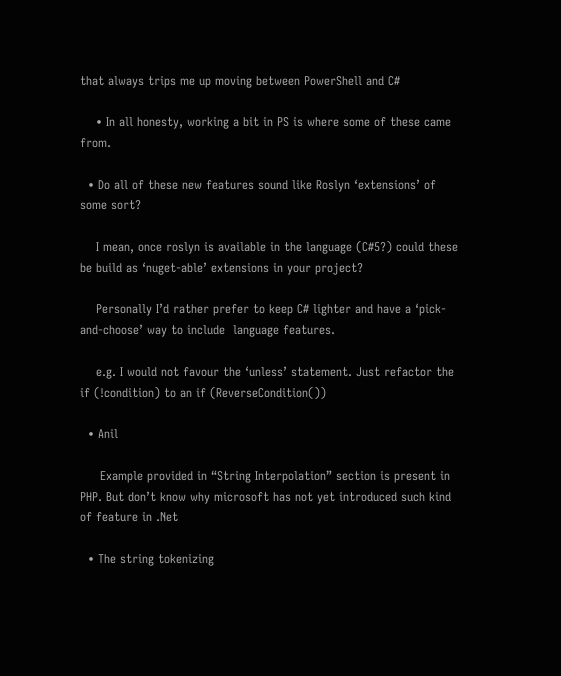that always trips me up moving between PowerShell and C#

    • In all honesty, working a bit in PS is where some of these came from.

  • Do all of these new features sound like Roslyn ‘extensions’ of some sort?

    I mean, once roslyn is available in the language (C#5?) could these be build as ‘nuget-able’ extensions in your project?

    Personally I’d rather prefer to keep C# lighter and have a ‘pick-and-choose’ way to include  language features.

    e.g. I would not favour the ‘unless’ statement. Just refactor the if (!condition) to an if (ReverseCondition())

  • Anil

     Example provided in “String Interpolation” section is present in PHP. But don’t know why microsoft has not yet introduced such kind of feature in .Net

  • The string tokenizing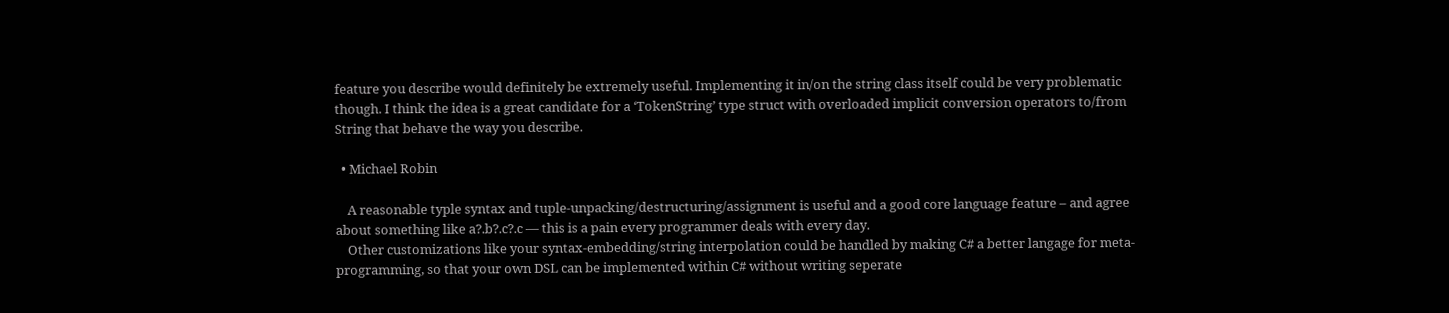feature you describe would definitely be extremely useful. Implementing it in/on the string class itself could be very problematic though. I think the idea is a great candidate for a ‘TokenString’ type struct with overloaded implicit conversion operators to/from String that behave the way you describe.

  • Michael Robin

    A reasonable typle syntax and tuple-unpacking/destructuring/assignment is useful and a good core language feature – and agree about something like a?.b?.c?.c — this is a pain every programmer deals with every day.
    Other customizations like your syntax-embedding/string interpolation could be handled by making C# a better langage for meta-programming, so that your own DSL can be implemented within C# without writing seperate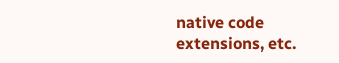native code extensions, etc.